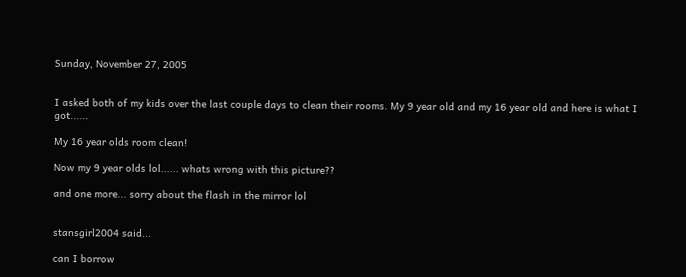Sunday, November 27, 2005


I asked both of my kids over the last couple days to clean their rooms. My 9 year old and my 16 year old and here is what I got......

My 16 year olds room clean!

Now my 9 year olds lol...... whats wrong with this picture??

and one more... sorry about the flash in the mirror lol


stansgirl2004 said...

can I borrow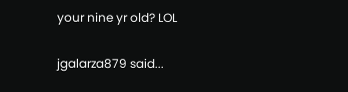your nine yr old? LOL

jgalarza879 said...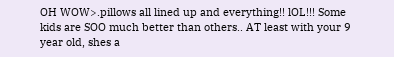OH WOW>.pillows all lined up and everything!! lOL!!! Some kids are SOO much better than others.. AT least with your 9 year old, shes a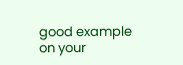good example on your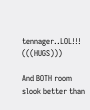tennager..LOL!!! (((HUGS)))

And BOTH room slook better than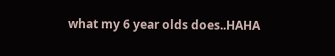what my 6 year olds does..HAHA